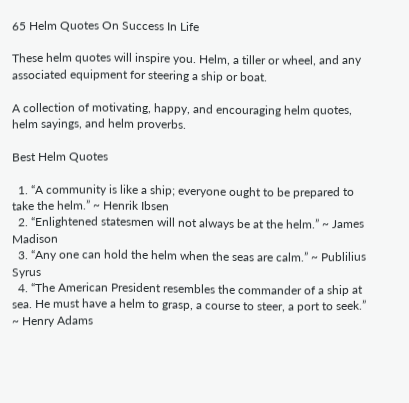65 Helm Quotes On Success In Life

These helm quotes will inspire you. Helm, a tiller or wheel, and any associated equipment for steering a ship or boat.

A collection of motivating, happy, and encouraging helm quotes, helm sayings, and helm proverbs.

Best Helm Quotes

  1. “A community is like a ship; everyone ought to be prepared to take the helm.” ~ Henrik Ibsen
  2. “Enlightened statesmen will not always be at the helm.” ~ James Madison
  3. “Any one can hold the helm when the seas are calm.” ~ Publilius Syrus
  4. “The American President resembles the commander of a ship at sea. He must have a helm to grasp, a course to steer, a port to seek.” ~ Henry Adams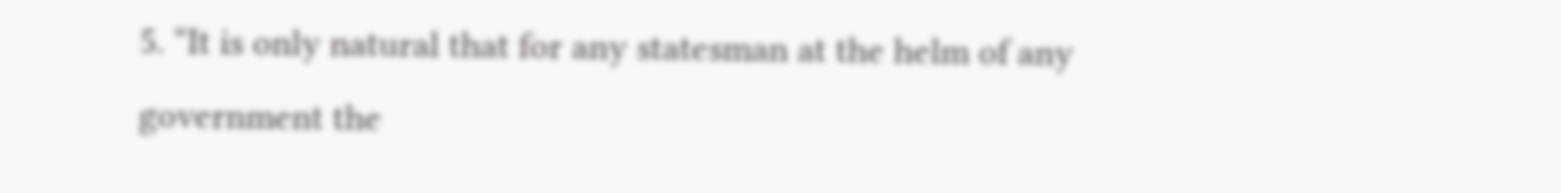5. “It is only natural that for any statesman at the helm of any government the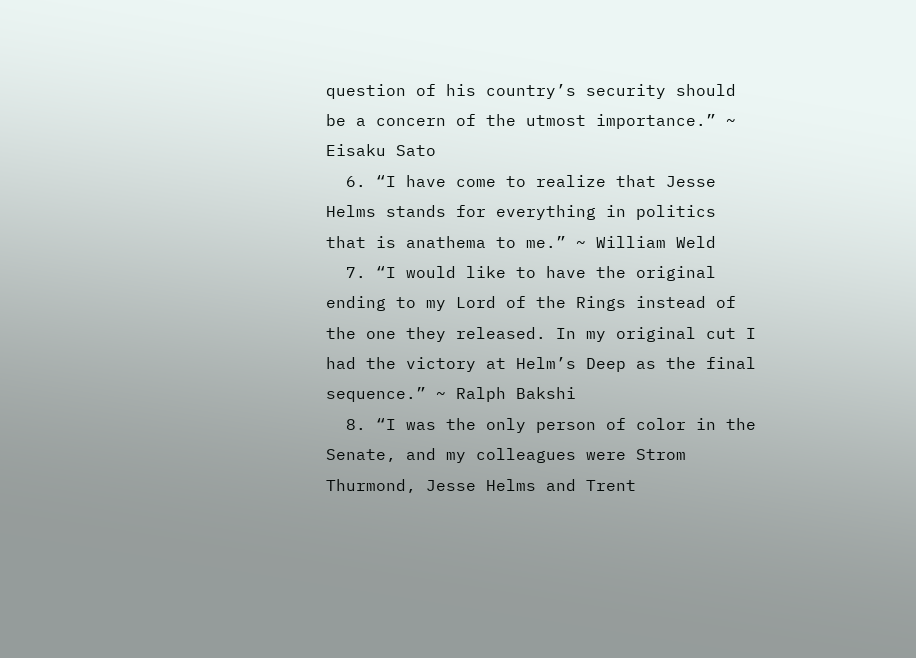question of his country’s security should be a concern of the utmost importance.” ~ Eisaku Sato
  6. “I have come to realize that Jesse Helms stands for everything in politics that is anathema to me.” ~ William Weld
  7. “I would like to have the original ending to my Lord of the Rings instead of the one they released. In my original cut I had the victory at Helm’s Deep as the final sequence.” ~ Ralph Bakshi
  8. “I was the only person of color in the Senate, and my colleagues were Strom Thurmond, Jesse Helms and Trent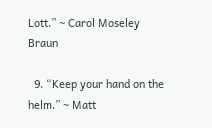Lott.” ~ Carol Moseley Braun

  9. “Keep your hand on the helm.” ~ Matt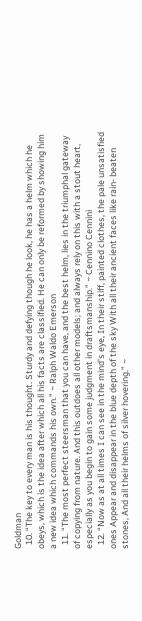Goldman
  10. “The key to every man is his thought. Sturdy and defying though he look, he has a helm which he obeys, which is the idea after which all his facts are classified. He can only be reformed by showing him a new idea which commands his own.” ~ Ralph Waldo Emerson
  11. “The most perfect steersman that you can have, and the best helm, lies in the triumphal gateway of copying from nature. And this outdoes all other models; and always rely on this with a stout heart, especially as you begin to gain some judgment in draftsmanship.” ~ Cennino Cennini
  12. “Now as at all times I can see in the mind’s eye, In their stiff, painted clothes, the pale unsatisfied ones Appear and disappear in the blue depth of the sky With all their ancient faces like rain- beaten stones, And all their helms of silver hovering.” ~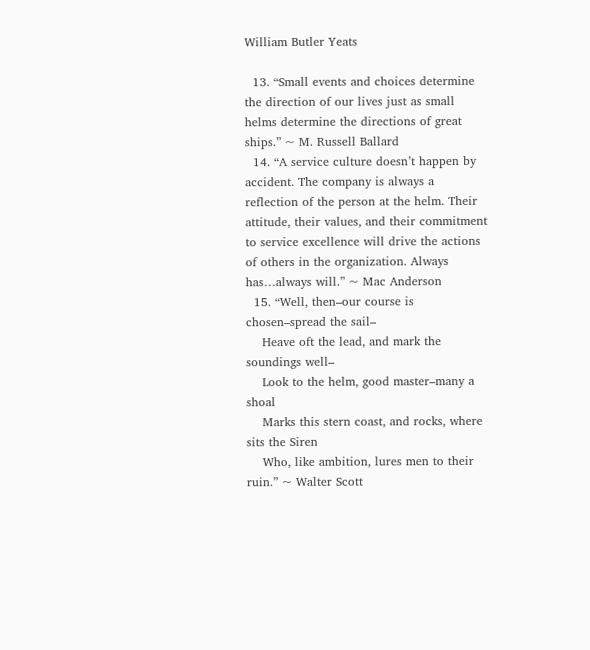William Butler Yeats

  13. “Small events and choices determine the direction of our lives just as small helms determine the directions of great ships.” ~ M. Russell Ballard
  14. “A service culture doesn’t happen by accident. The company is always a reflection of the person at the helm. Their attitude, their values, and their commitment to service excellence will drive the actions of others in the organization. Always has…always will.” ~ Mac Anderson
  15. “Well, then–our course is chosen–spread the sail–
    Heave oft the lead, and mark the soundings well–
    Look to the helm, good master–many a shoal
    Marks this stern coast, and rocks, where sits the Siren
    Who, like ambition, lures men to their ruin.” ~ Walter Scott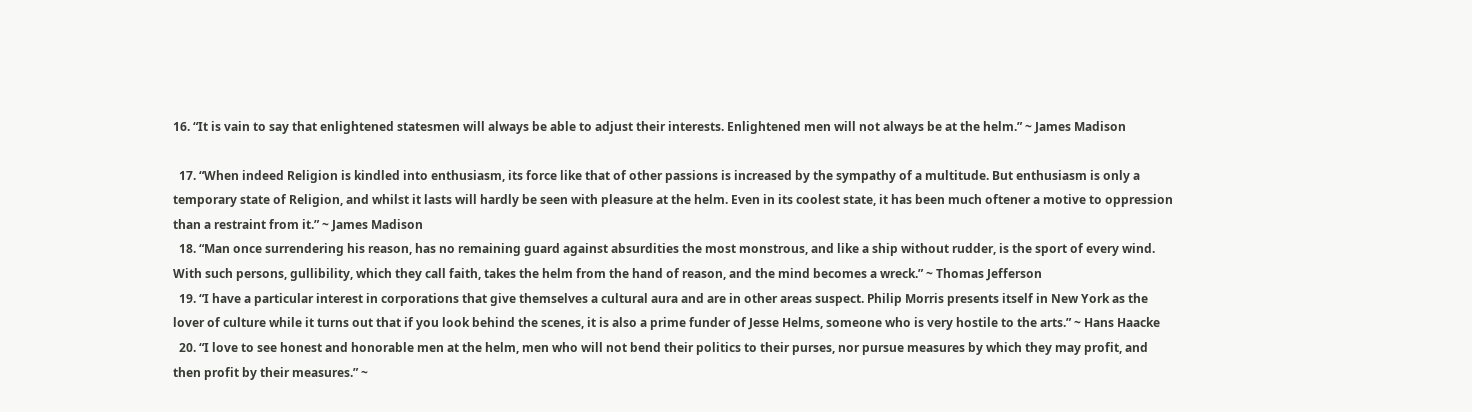16. “It is vain to say that enlightened statesmen will always be able to adjust their interests. Enlightened men will not always be at the helm.” ~ James Madison

  17. “When indeed Religion is kindled into enthusiasm, its force like that of other passions is increased by the sympathy of a multitude. But enthusiasm is only a temporary state of Religion, and whilst it lasts will hardly be seen with pleasure at the helm. Even in its coolest state, it has been much oftener a motive to oppression than a restraint from it.” ~ James Madison
  18. “Man once surrendering his reason, has no remaining guard against absurdities the most monstrous, and like a ship without rudder, is the sport of every wind. With such persons, gullibility, which they call faith, takes the helm from the hand of reason, and the mind becomes a wreck.” ~ Thomas Jefferson
  19. “I have a particular interest in corporations that give themselves a cultural aura and are in other areas suspect. Philip Morris presents itself in New York as the lover of culture while it turns out that if you look behind the scenes, it is also a prime funder of Jesse Helms, someone who is very hostile to the arts.” ~ Hans Haacke
  20. “I love to see honest and honorable men at the helm, men who will not bend their politics to their purses, nor pursue measures by which they may profit, and then profit by their measures.” ~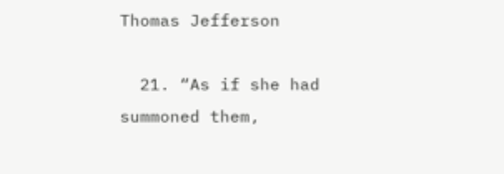Thomas Jefferson

  21. “As if she had summoned them,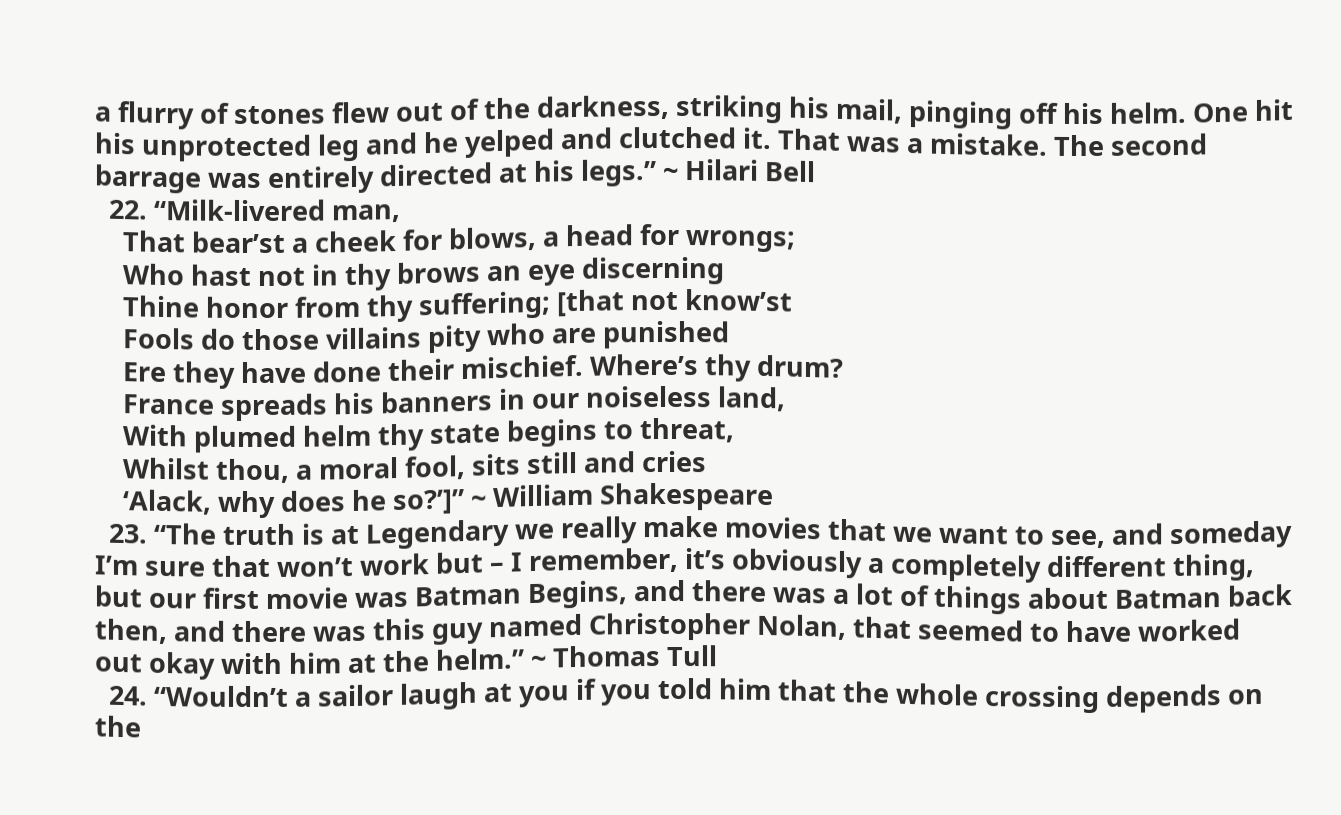a flurry of stones flew out of the darkness, striking his mail, pinging off his helm. One hit his unprotected leg and he yelped and clutched it. That was a mistake. The second barrage was entirely directed at his legs.” ~ Hilari Bell
  22. “Milk-livered man,
    That bear’st a cheek for blows, a head for wrongs;
    Who hast not in thy brows an eye discerning
    Thine honor from thy suffering; [that not know’st
    Fools do those villains pity who are punished
    Ere they have done their mischief. Where’s thy drum?
    France spreads his banners in our noiseless land,
    With plumed helm thy state begins to threat,
    Whilst thou, a moral fool, sits still and cries
    ‘Alack, why does he so?’]” ~ William Shakespeare
  23. “The truth is at Legendary we really make movies that we want to see, and someday I’m sure that won’t work but – I remember, it’s obviously a completely different thing, but our first movie was Batman Begins, and there was a lot of things about Batman back then, and there was this guy named Christopher Nolan, that seemed to have worked out okay with him at the helm.” ~ Thomas Tull
  24. “Wouldn’t a sailor laugh at you if you told him that the whole crossing depends on the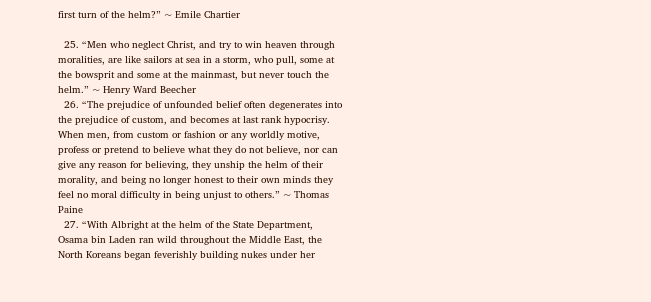first turn of the helm?” ~ Emile Chartier

  25. “Men who neglect Christ, and try to win heaven through moralities, are like sailors at sea in a storm, who pull, some at the bowsprit and some at the mainmast, but never touch the helm.” ~ Henry Ward Beecher
  26. “The prejudice of unfounded belief often degenerates into the prejudice of custom, and becomes at last rank hypocrisy. When men, from custom or fashion or any worldly motive, profess or pretend to believe what they do not believe, nor can give any reason for believing, they unship the helm of their morality, and being no longer honest to their own minds they feel no moral difficulty in being unjust to others.” ~ Thomas Paine
  27. “With Albright at the helm of the State Department, Osama bin Laden ran wild throughout the Middle East, the North Koreans began feverishly building nukes under her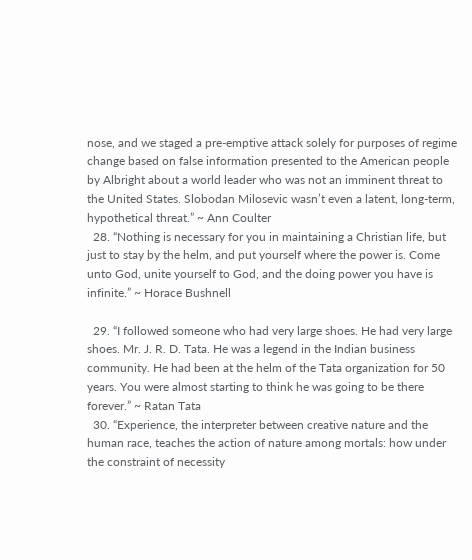nose, and we staged a pre-emptive attack solely for purposes of regime change based on false information presented to the American people by Albright about a world leader who was not an imminent threat to the United States. Slobodan Milosevic wasn’t even a latent, long-term, hypothetical threat.” ~ Ann Coulter
  28. “Nothing is necessary for you in maintaining a Christian life, but just to stay by the helm, and put yourself where the power is. Come unto God, unite yourself to God, and the doing power you have is infinite.” ~ Horace Bushnell

  29. “I followed someone who had very large shoes. He had very large shoes. Mr. J. R. D. Tata. He was a legend in the Indian business community. He had been at the helm of the Tata organization for 50 years. You were almost starting to think he was going to be there forever.” ~ Ratan Tata
  30. “Experience, the interpreter between creative nature and the human race, teaches the action of nature among mortals: how under the constraint of necessity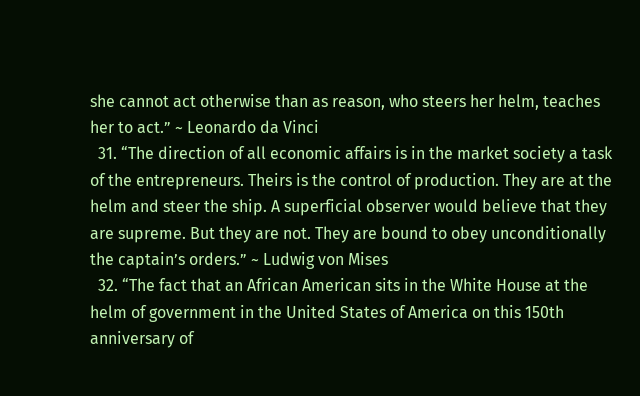she cannot act otherwise than as reason, who steers her helm, teaches her to act.” ~ Leonardo da Vinci
  31. “The direction of all economic affairs is in the market society a task of the entrepreneurs. Theirs is the control of production. They are at the helm and steer the ship. A superficial observer would believe that they are supreme. But they are not. They are bound to obey unconditionally the captain’s orders.” ~ Ludwig von Mises
  32. “The fact that an African American sits in the White House at the helm of government in the United States of America on this 150th anniversary of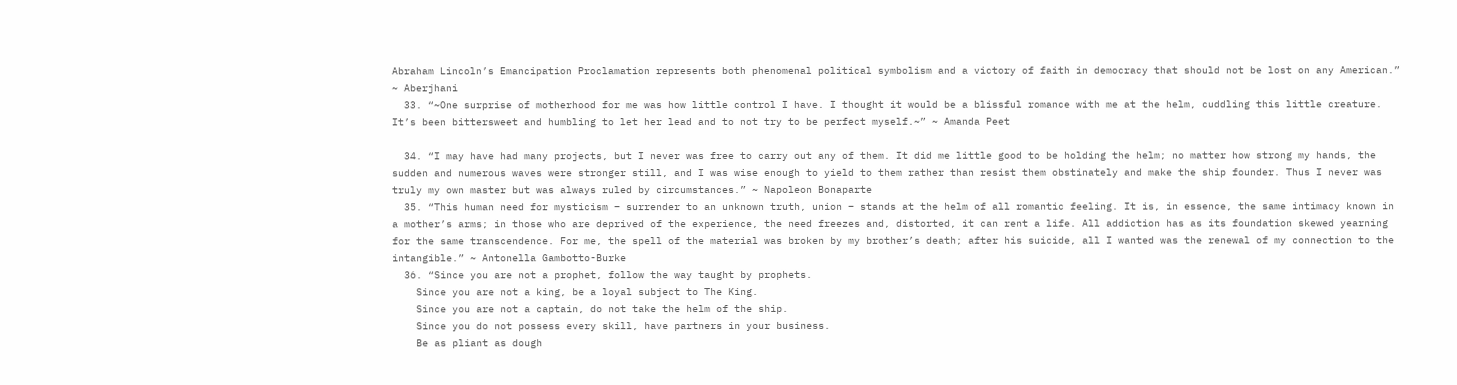Abraham Lincoln’s Emancipation Proclamation represents both phenomenal political symbolism and a victory of faith in democracy that should not be lost on any American.” ~ Aberjhani
  33. “~One surprise of motherhood for me was how little control I have. I thought it would be a blissful romance with me at the helm, cuddling this little creature. It’s been bittersweet and humbling to let her lead and to not try to be perfect myself.~” ~ Amanda Peet

  34. “I may have had many projects, but I never was free to carry out any of them. It did me little good to be holding the helm; no matter how strong my hands, the sudden and numerous waves were stronger still, and I was wise enough to yield to them rather than resist them obstinately and make the ship founder. Thus I never was truly my own master but was always ruled by circumstances.” ~ Napoleon Bonaparte
  35. “This human need for mysticism – surrender to an unknown truth, union – stands at the helm of all romantic feeling. It is, in essence, the same intimacy known in a mother’s arms; in those who are deprived of the experience, the need freezes and, distorted, it can rent a life. All addiction has as its foundation skewed yearning for the same transcendence. For me, the spell of the material was broken by my brother’s death; after his suicide, all I wanted was the renewal of my connection to the intangible.” ~ Antonella Gambotto-Burke
  36. “Since you are not a prophet, follow the way taught by prophets.
    Since you are not a king, be a loyal subject to The King.
    Since you are not a captain, do not take the helm of the ship.
    Since you do not possess every skill, have partners in your business.
    Be as pliant as dough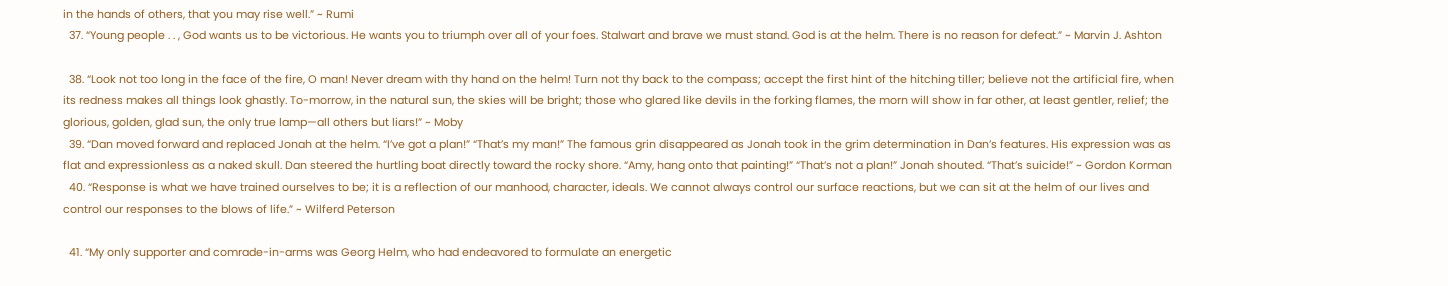in the hands of others, that you may rise well.” ~ Rumi
  37. “Young people . . , God wants us to be victorious. He wants you to triumph over all of your foes. Stalwart and brave we must stand. God is at the helm. There is no reason for defeat.” ~ Marvin J. Ashton

  38. “Look not too long in the face of the fire, O man! Never dream with thy hand on the helm! Turn not thy back to the compass; accept the first hint of the hitching tiller; believe not the artificial fire, when its redness makes all things look ghastly. To-morrow, in the natural sun, the skies will be bright; those who glared like devils in the forking flames, the morn will show in far other, at least gentler, relief; the glorious, golden, glad sun, the only true lamp—all others but liars!” ~ Moby
  39. “Dan moved forward and replaced Jonah at the helm. “I’ve got a plan!” “That’s my man!” The famous grin disappeared as Jonah took in the grim determination in Dan’s features. His expression was as flat and expressionless as a naked skull. Dan steered the hurtling boat directly toward the rocky shore. “Amy, hang onto that painting!” “That’s not a plan!” Jonah shouted. “That’s suicide!” ~ Gordon Korman
  40. “Response is what we have trained ourselves to be; it is a reflection of our manhood, character, ideals. We cannot always control our surface reactions, but we can sit at the helm of our lives and control our responses to the blows of life.” ~ Wilferd Peterson

  41. “My only supporter and comrade-in-arms was Georg Helm, who had endeavored to formulate an energetic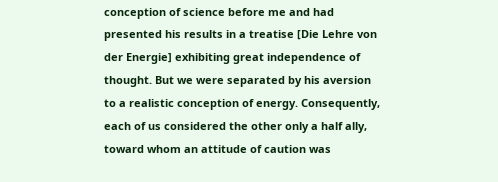conception of science before me and had presented his results in a treatise [Die Lehre von der Energie] exhibiting great independence of thought. But we were separated by his aversion to a realistic conception of energy. Consequently, each of us considered the other only a half ally, toward whom an attitude of caution was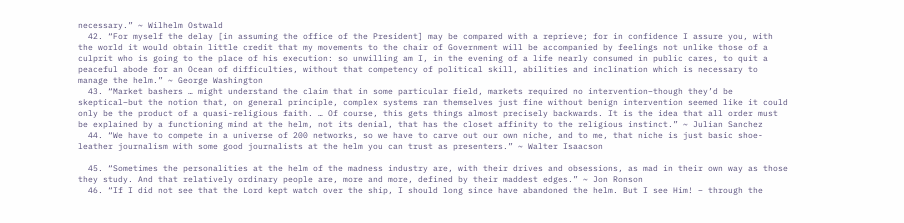necessary.” ~ Wilhelm Ostwald
  42. “For myself the delay [in assuming the office of the President] may be compared with a reprieve; for in confidence I assure you, with the world it would obtain little credit that my movements to the chair of Government will be accompanied by feelings not unlike those of a culprit who is going to the place of his execution: so unwilling am I, in the evening of a life nearly consumed in public cares, to quit a peaceful abode for an Ocean of difficulties, without that competency of political skill, abilities and inclination which is necessary to manage the helm.” ~ George Washington
  43. “Market bashers … might understand the claim that in some particular field, markets required no intervention–though they’d be skeptical–but the notion that, on general principle, complex systems ran themselves just fine without benign intervention seemed like it could only be the product of a quasi-religious faith. … Of course, this gets things almost precisely backwards. It is the idea that all order must be explained by a functioning mind at the helm, not its denial, that has the closet affinity to the religious instinct.” ~ Julian Sanchez
  44. “We have to compete in a universe of 200 networks, so we have to carve out our own niche, and to me, that niche is just basic shoe-leather journalism with some good journalists at the helm you can trust as presenters.” ~ Walter Isaacson

  45. “Sometimes the personalities at the helm of the madness industry are, with their drives and obsessions, as mad in their own way as those they study. And that relatively ordinary people are, more and more, defined by their maddest edges.” ~ Jon Ronson
  46. “If I did not see that the Lord kept watch over the ship, I should long since have abandoned the helm. But I see Him! – through the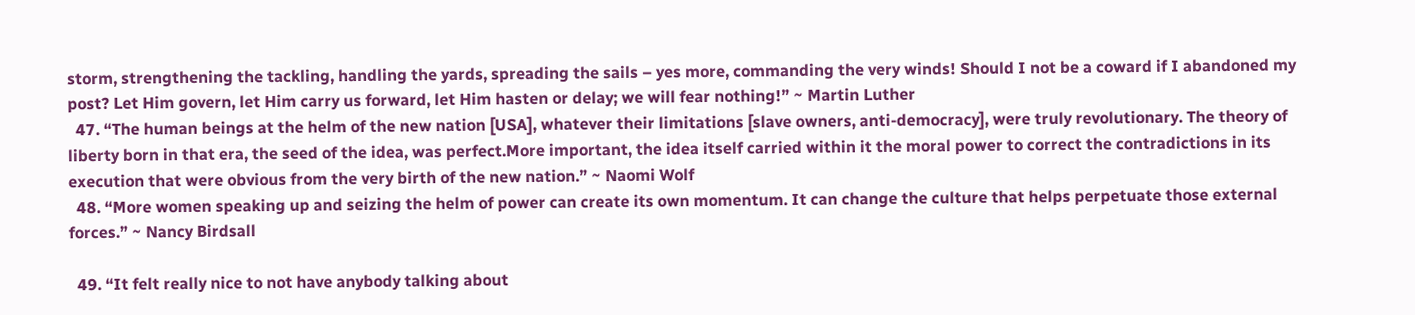storm, strengthening the tackling, handling the yards, spreading the sails – yes more, commanding the very winds! Should I not be a coward if I abandoned my post? Let Him govern, let Him carry us forward, let Him hasten or delay; we will fear nothing!” ~ Martin Luther
  47. “The human beings at the helm of the new nation [USA], whatever their limitations [slave owners, anti-democracy], were truly revolutionary. The theory of liberty born in that era, the seed of the idea, was perfect.More important, the idea itself carried within it the moral power to correct the contradictions in its execution that were obvious from the very birth of the new nation.” ~ Naomi Wolf
  48. “More women speaking up and seizing the helm of power can create its own momentum. It can change the culture that helps perpetuate those external forces.” ~ Nancy Birdsall

  49. “It felt really nice to not have anybody talking about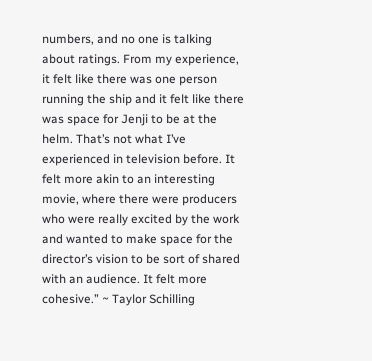numbers, and no one is talking about ratings. From my experience, it felt like there was one person running the ship and it felt like there was space for Jenji to be at the helm. That’s not what I’ve experienced in television before. It felt more akin to an interesting movie, where there were producers who were really excited by the work and wanted to make space for the director’s vision to be sort of shared with an audience. It felt more cohesive.” ~ Taylor Schilling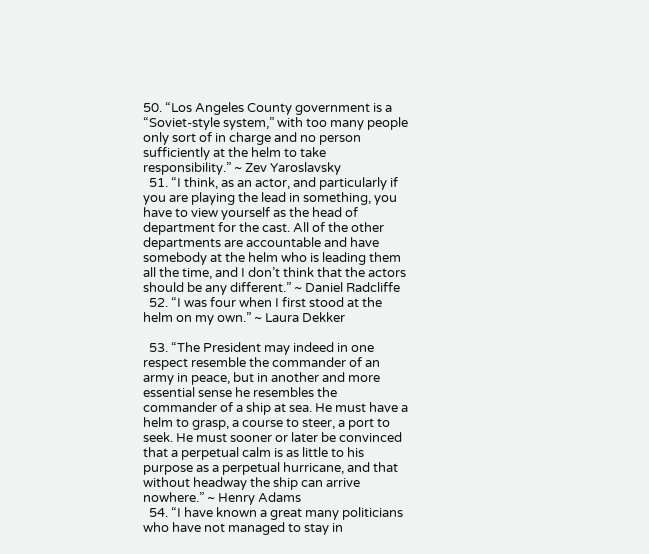50. “Los Angeles County government is a “Soviet-style system,” with too many people only sort of in charge and no person sufficiently at the helm to take responsibility.” ~ Zev Yaroslavsky
  51. “I think, as an actor, and particularly if you are playing the lead in something, you have to view yourself as the head of department for the cast. All of the other departments are accountable and have somebody at the helm who is leading them all the time, and I don’t think that the actors should be any different.” ~ Daniel Radcliffe
  52. “I was four when I first stood at the helm on my own.” ~ Laura Dekker

  53. “The President may indeed in one respect resemble the commander of an army in peace, but in another and more essential sense he resembles the commander of a ship at sea. He must have a helm to grasp, a course to steer, a port to seek. He must sooner or later be convinced that a perpetual calm is as little to his purpose as a perpetual hurricane, and that without headway the ship can arrive nowhere.” ~ Henry Adams
  54. “I have known a great many politicians who have not managed to stay in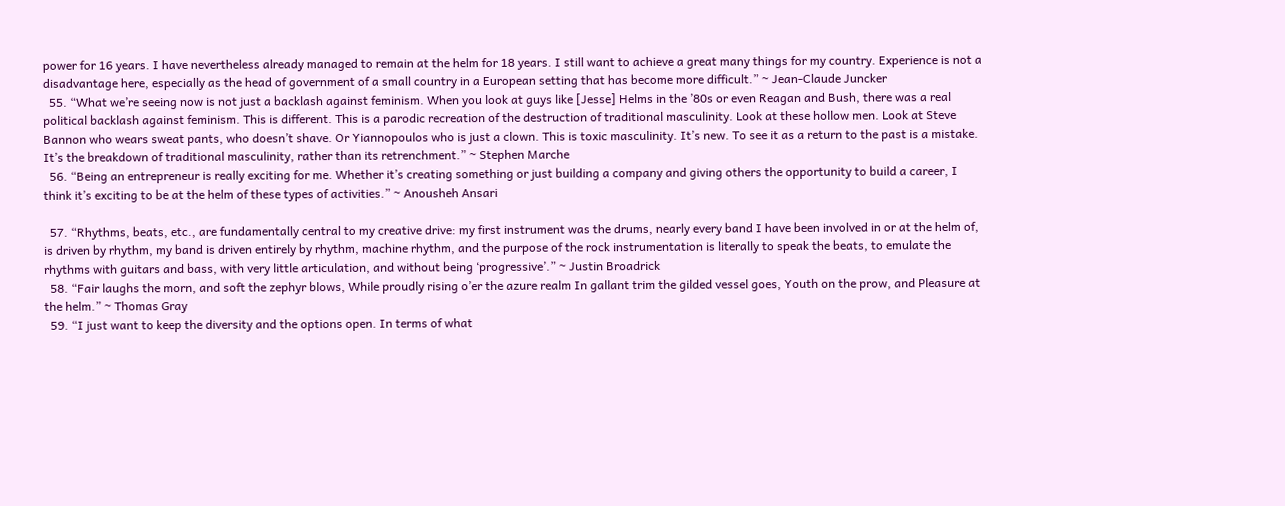power for 16 years. I have nevertheless already managed to remain at the helm for 18 years. I still want to achieve a great many things for my country. Experience is not a disadvantage here, especially as the head of government of a small country in a European setting that has become more difficult.” ~ Jean-Claude Juncker
  55. “What we’re seeing now is not just a backlash against feminism. When you look at guys like [Jesse] Helms in the ’80s or even Reagan and Bush, there was a real political backlash against feminism. This is different. This is a parodic recreation of the destruction of traditional masculinity. Look at these hollow men. Look at Steve Bannon who wears sweat pants, who doesn’t shave. Or Yiannopoulos who is just a clown. This is toxic masculinity. It’s new. To see it as a return to the past is a mistake. It’s the breakdown of traditional masculinity, rather than its retrenchment.” ~ Stephen Marche
  56. “Being an entrepreneur is really exciting for me. Whether it’s creating something or just building a company and giving others the opportunity to build a career, I think it’s exciting to be at the helm of these types of activities.” ~ Anousheh Ansari

  57. “Rhythms, beats, etc., are fundamentally central to my creative drive: my first instrument was the drums, nearly every band I have been involved in or at the helm of, is driven by rhythm, my band is driven entirely by rhythm, machine rhythm, and the purpose of the rock instrumentation is literally to speak the beats, to emulate the rhythms with guitars and bass, with very little articulation, and without being ‘progressive’.” ~ Justin Broadrick
  58. “Fair laughs the morn, and soft the zephyr blows, While proudly rising o’er the azure realm In gallant trim the gilded vessel goes, Youth on the prow, and Pleasure at the helm.” ~ Thomas Gray
  59. “I just want to keep the diversity and the options open. In terms of what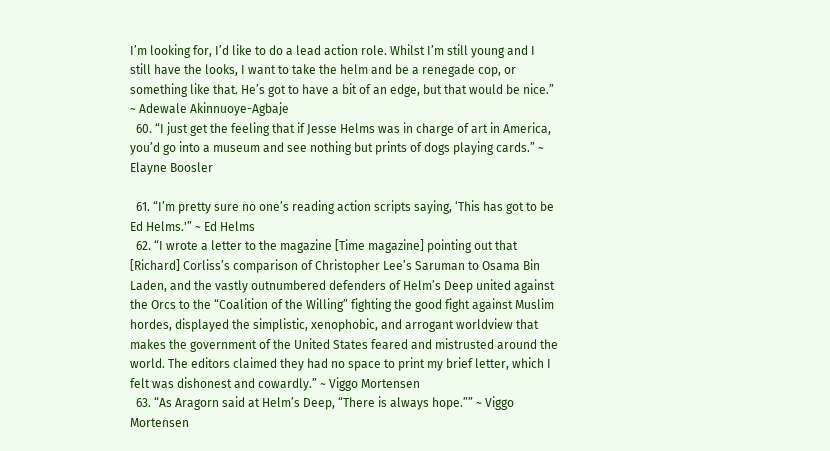I’m looking for, I’d like to do a lead action role. Whilst I’m still young and I still have the looks, I want to take the helm and be a renegade cop, or something like that. He’s got to have a bit of an edge, but that would be nice.” ~ Adewale Akinnuoye-Agbaje
  60. “I just get the feeling that if Jesse Helms was in charge of art in America, you’d go into a museum and see nothing but prints of dogs playing cards.” ~ Elayne Boosler

  61. “I’m pretty sure no one’s reading action scripts saying, ‘This has got to be Ed Helms.'” ~ Ed Helms
  62. “I wrote a letter to the magazine [Time magazine] pointing out that [Richard] Corliss’s comparison of Christopher Lee’s Saruman to Osama Bin Laden, and the vastly outnumbered defenders of Helm’s Deep united against the Orcs to the “Coalition of the Willing” fighting the good fight against Muslim hordes, displayed the simplistic, xenophobic, and arrogant worldview that makes the government of the United States feared and mistrusted around the world. The editors claimed they had no space to print my brief letter, which I felt was dishonest and cowardly.” ~ Viggo Mortensen
  63. “As Aragorn said at Helm’s Deep, “There is always hope.”” ~ Viggo Mortensen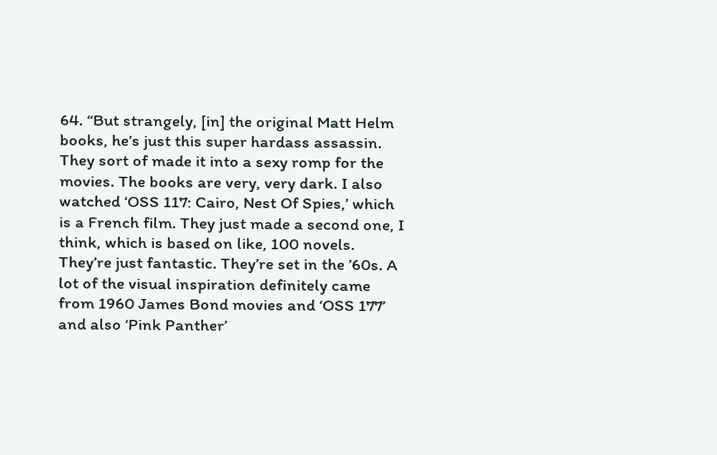64. “But strangely, [in] the original Matt Helm books, he’s just this super hardass assassin. They sort of made it into a sexy romp for the movies. The books are very, very dark. I also watched ‘OSS 117: Cairo, Nest Of Spies,’ which is a French film. They just made a second one, I think, which is based on like, 100 novels. They’re just fantastic. They’re set in the ’60s. A lot of the visual inspiration definitely came from 1960 James Bond movies and ‘OSS 177’ and also ‘Pink Panther’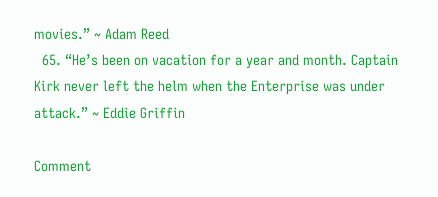movies.” ~ Adam Reed
  65. “He’s been on vacation for a year and month. Captain Kirk never left the helm when the Enterprise was under attack.” ~ Eddie Griffin

Comment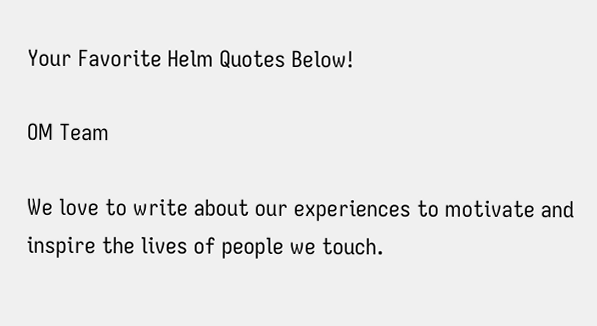Your Favorite Helm Quotes Below!

OM Team

We love to write about our experiences to motivate and inspire the lives of people we touch.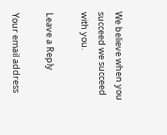We believe when you succeed we succeed with you.

Leave a Reply

Your email address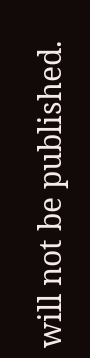will not be published.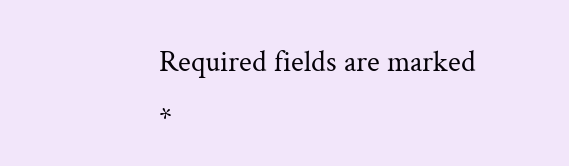Required fields are marked *